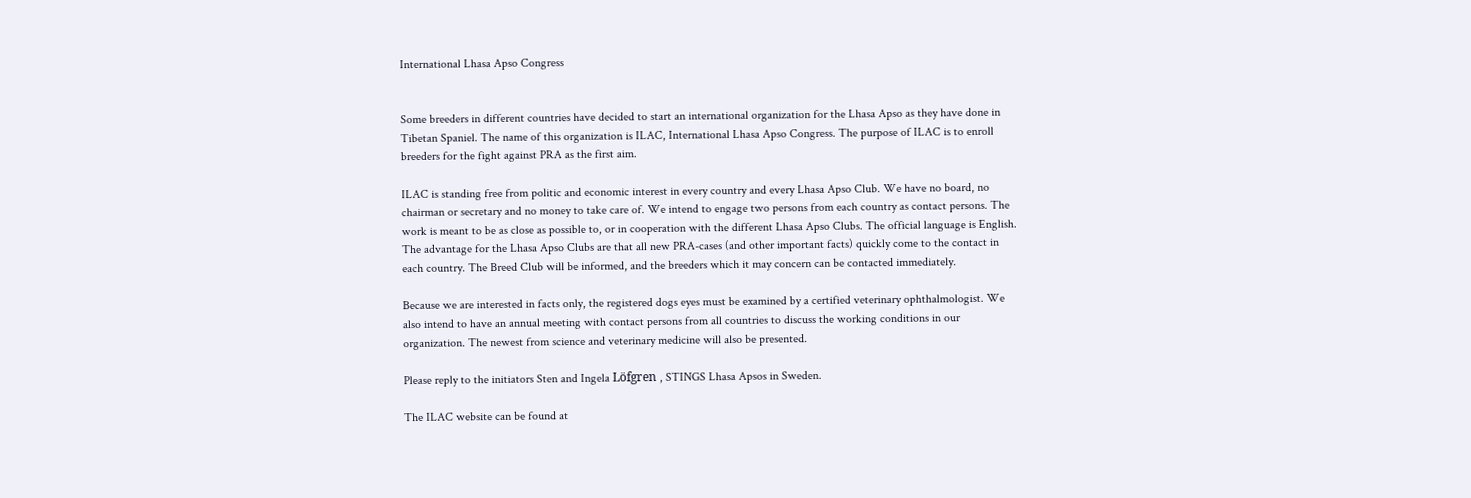International Lhasa Apso Congress


Some breeders in different countries have decided to start an international organization for the Lhasa Apso as they have done in Tibetan Spaniel. The name of this organization is ILAC, International Lhasa Apso Congress. The purpose of ILAC is to enroll breeders for the fight against PRA as the first aim.

ILAC is standing free from politic and economic interest in every country and every Lhasa Apso Club. We have no board, no chairman or secretary and no money to take care of. We intend to engage two persons from each country as contact persons. The work is meant to be as close as possible to, or in cooperation with the different Lhasa Apso Clubs. The official language is English. The advantage for the Lhasa Apso Clubs are that all new PRA-cases (and other important facts) quickly come to the contact in each country. The Breed Club will be informed, and the breeders which it may concern can be contacted immediately.

Because we are interested in facts only, the registered dogs eyes must be examined by a certified veterinary ophthalmologist. We also intend to have an annual meeting with contact persons from all countries to discuss the working conditions in our organization. The newest from science and veterinary medicine will also be presented.

Please reply to the initiators Sten and Ingela Löfgren , STINGS Lhasa Apsos in Sweden.

The ILAC website can be found at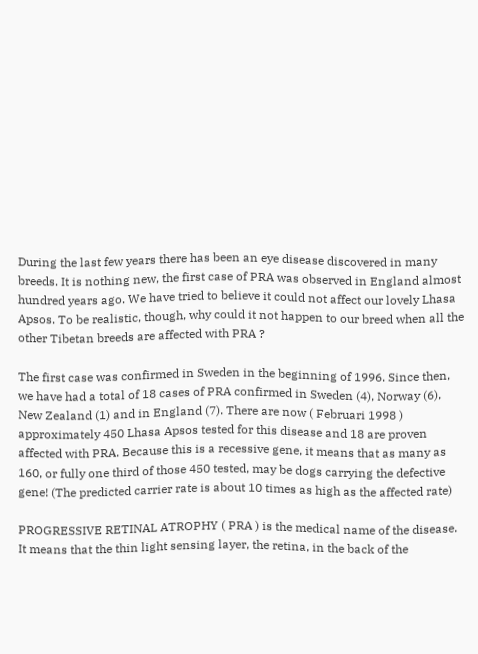During the last few years there has been an eye disease discovered in many breeds. It is nothing new, the first case of PRA was observed in England almost hundred years ago. We have tried to believe it could not affect our lovely Lhasa Apsos. To be realistic, though, why could it not happen to our breed when all the other Tibetan breeds are affected with PRA ?

The first case was confirmed in Sweden in the beginning of 1996. Since then, we have had a total of 18 cases of PRA confirmed in Sweden (4), Norway (6), New Zealand (1) and in England (7). There are now ( Februari 1998 ) approximately 450 Lhasa Apsos tested for this disease and 18 are proven affected with PRA. Because this is a recessive gene, it means that as many as 160, or fully one third of those 450 tested, may be dogs carrying the defective gene! (The predicted carrier rate is about 10 times as high as the affected rate)

PROGRESSIVE RETINAL ATROPHY ( PRA ) is the medical name of the disease. It means that the thin light sensing layer, the retina, in the back of the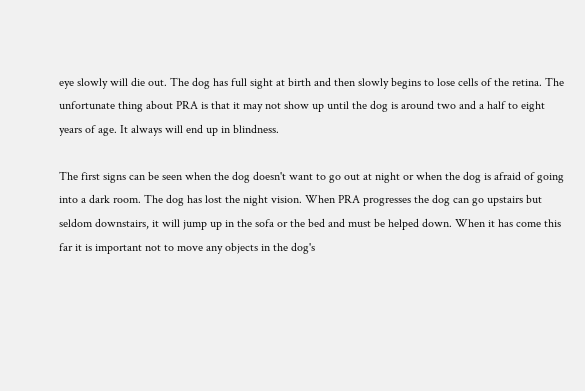eye slowly will die out. The dog has full sight at birth and then slowly begins to lose cells of the retina. The unfortunate thing about PRA is that it may not show up until the dog is around two and a half to eight years of age. It always will end up in blindness.

The first signs can be seen when the dog doesn't want to go out at night or when the dog is afraid of going into a dark room. The dog has lost the night vision. When PRA progresses the dog can go upstairs but seldom downstairs, it will jump up in the sofa or the bed and must be helped down. When it has come this far it is important not to move any objects in the dog's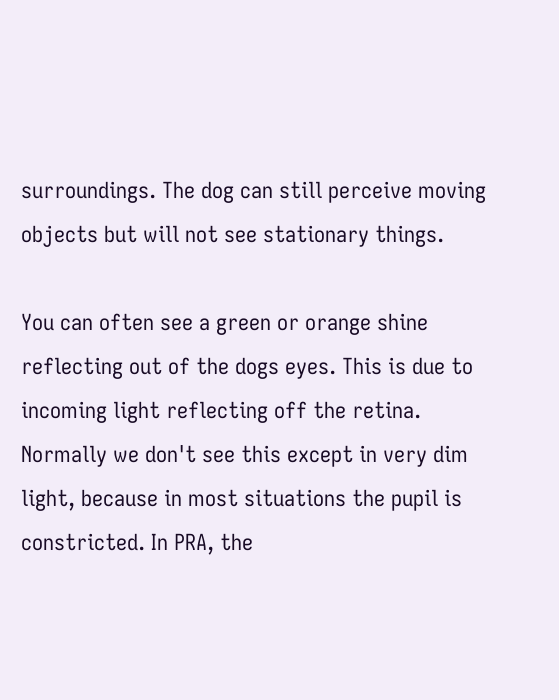surroundings. The dog can still perceive moving objects but will not see stationary things.

You can often see a green or orange shine reflecting out of the dogs eyes. This is due to incoming light reflecting off the retina. Normally we don't see this except in very dim light, because in most situations the pupil is constricted. In PRA, the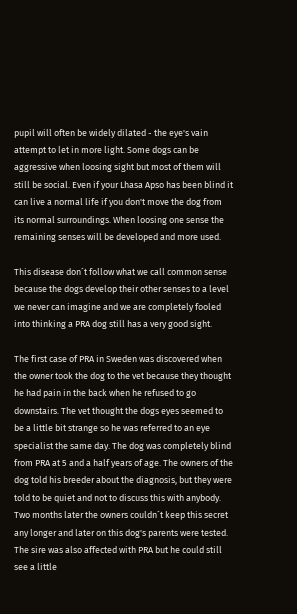pupil will often be widely dilated - the eye's vain attempt to let in more light. Some dogs can be aggressive when loosing sight but most of them will still be social. Even if your Lhasa Apso has been blind it can live a normal life if you don't move the dog from its normal surroundings. When loosing one sense the remaining senses will be developed and more used.

This disease don´t follow what we call common sense because the dogs develop their other senses to a level we never can imagine and we are completely fooled into thinking a PRA dog still has a very good sight.

The first case of PRA in Sweden was discovered when the owner took the dog to the vet because they thought he had pain in the back when he refused to go downstairs. The vet thought the dogs eyes seemed to be a little bit strange so he was referred to an eye specialist the same day. The dog was completely blind from PRA at 5 and a half years of age. The owners of the dog told his breeder about the diagnosis, but they were told to be quiet and not to discuss this with anybody. Two months later the owners couldn´t keep this secret any longer and later on this dog's parents were tested. The sire was also affected with PRA but he could still see a little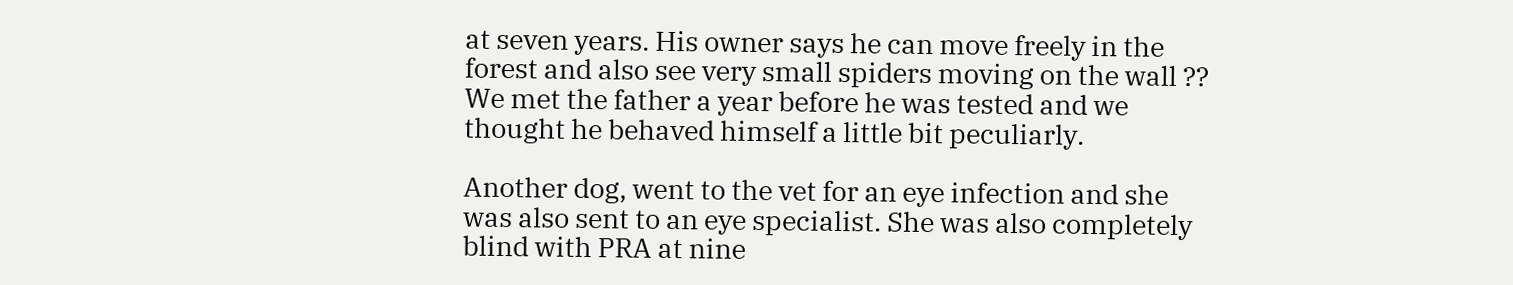at seven years. His owner says he can move freely in the forest and also see very small spiders moving on the wall ?? We met the father a year before he was tested and we thought he behaved himself a little bit peculiarly.

Another dog, went to the vet for an eye infection and she was also sent to an eye specialist. She was also completely blind with PRA at nine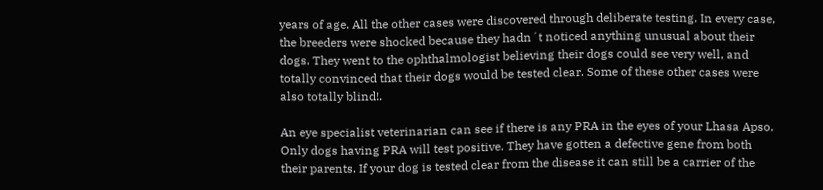years of age. All the other cases were discovered through deliberate testing. In every case, the breeders were shocked because they hadn´t noticed anything unusual about their dogs. They went to the ophthalmologist believing their dogs could see very well, and totally convinced that their dogs would be tested clear. Some of these other cases were also totally blind!.

An eye specialist veterinarian can see if there is any PRA in the eyes of your Lhasa Apso. Only dogs having PRA will test positive. They have gotten a defective gene from both their parents. If your dog is tested clear from the disease it can still be a carrier of the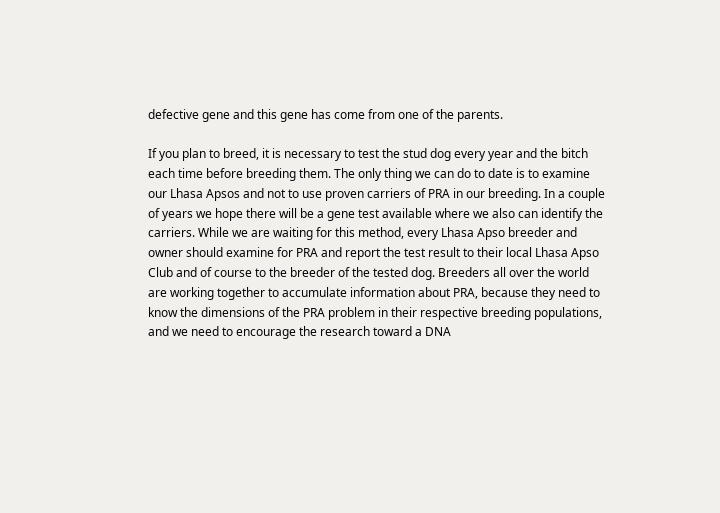defective gene and this gene has come from one of the parents.

If you plan to breed, it is necessary to test the stud dog every year and the bitch each time before breeding them. The only thing we can do to date is to examine our Lhasa Apsos and not to use proven carriers of PRA in our breeding. In a couple of years we hope there will be a gene test available where we also can identify the carriers. While we are waiting for this method, every Lhasa Apso breeder and owner should examine for PRA and report the test result to their local Lhasa Apso Club and of course to the breeder of the tested dog. Breeders all over the world are working together to accumulate information about PRA, because they need to know the dimensions of the PRA problem in their respective breeding populations, and we need to encourage the research toward a DNA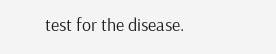test for the disease.